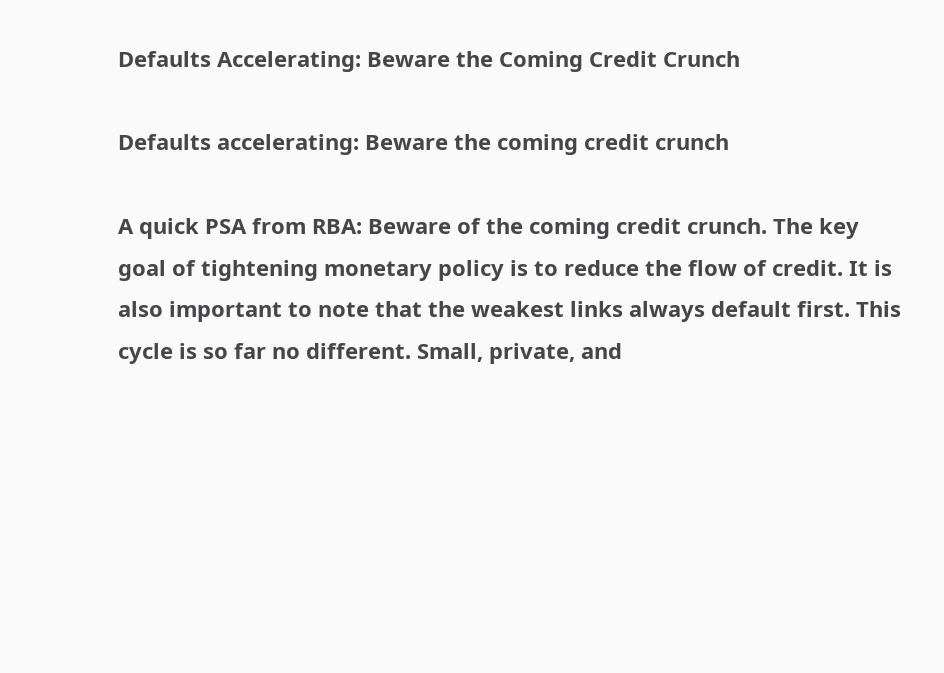Defaults Accelerating: Beware the Coming Credit Crunch

Defaults accelerating: Beware the coming credit crunch

A quick PSA from RBA: Beware of the coming credit crunch. The key goal of tightening monetary policy is to reduce the flow of credit. It is also important to note that the weakest links always default first. This cycle is so far no different. Small, private, and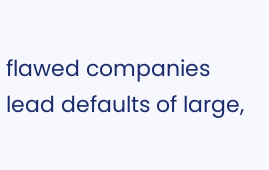flawed companies lead defaults of large,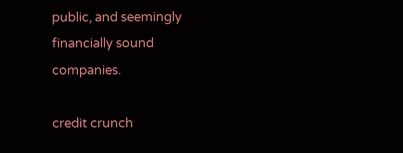public, and seemingly financially sound companies.

credit crunch